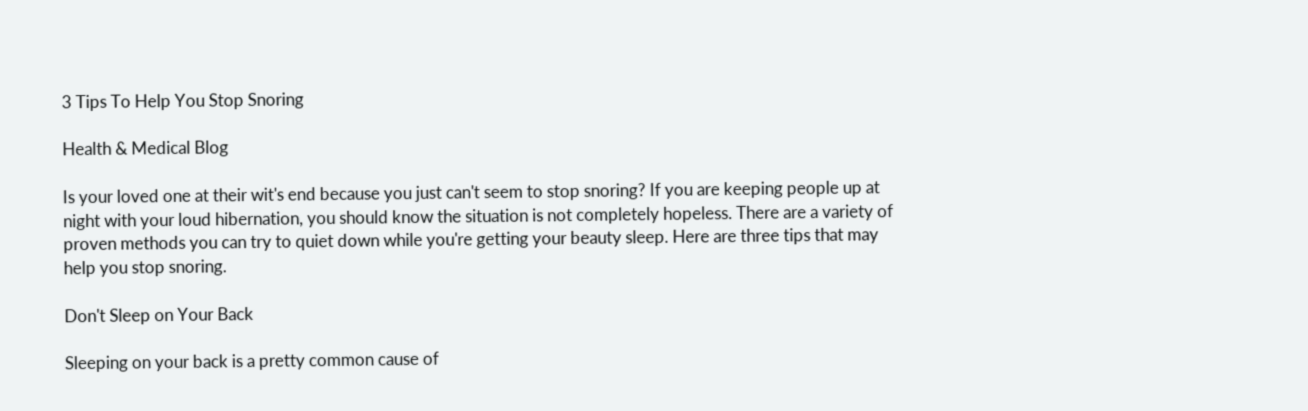3 Tips To Help You Stop Snoring

Health & Medical Blog

Is your loved one at their wit's end because you just can't seem to stop snoring? If you are keeping people up at night with your loud hibernation, you should know the situation is not completely hopeless. There are a variety of proven methods you can try to quiet down while you're getting your beauty sleep. Here are three tips that may help you stop snoring.

Don't Sleep on Your Back

Sleeping on your back is a pretty common cause of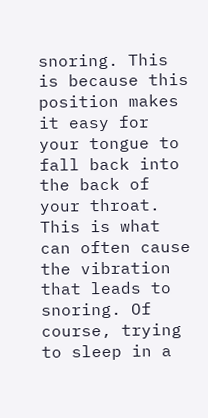snoring. This is because this position makes it easy for your tongue to fall back into the back of your throat. This is what can often cause the vibration that leads to snoring. Of course, trying to sleep in a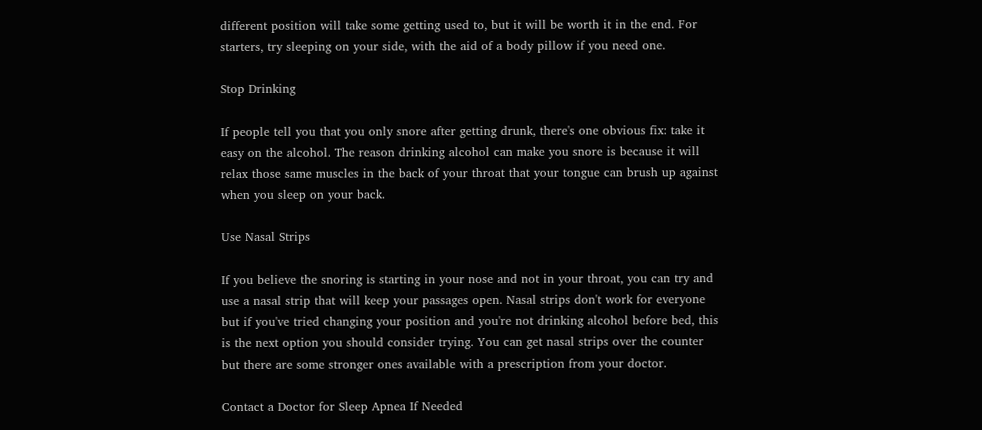different position will take some getting used to, but it will be worth it in the end. For starters, try sleeping on your side, with the aid of a body pillow if you need one.

Stop Drinking

If people tell you that you only snore after getting drunk, there's one obvious fix: take it easy on the alcohol. The reason drinking alcohol can make you snore is because it will relax those same muscles in the back of your throat that your tongue can brush up against when you sleep on your back.

Use Nasal Strips

If you believe the snoring is starting in your nose and not in your throat, you can try and use a nasal strip that will keep your passages open. Nasal strips don't work for everyone but if you've tried changing your position and you're not drinking alcohol before bed, this is the next option you should consider trying. You can get nasal strips over the counter but there are some stronger ones available with a prescription from your doctor.

Contact a Doctor for Sleep Apnea If Needed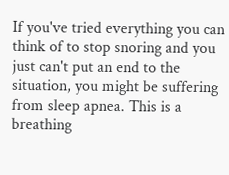If you've tried everything you can think of to stop snoring and you just can't put an end to the situation, you might be suffering from sleep apnea. This is a breathing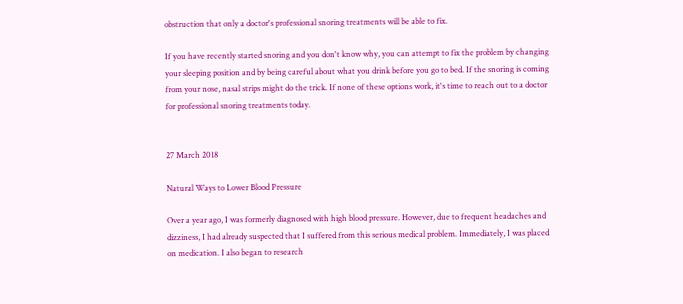obstruction that only a doctor's professional snoring treatments will be able to fix.

If you have recently started snoring and you don't know why, you can attempt to fix the problem by changing your sleeping position and by being careful about what you drink before you go to bed. If the snoring is coming from your nose, nasal strips might do the trick. If none of these options work, it's time to reach out to a doctor for professional snoring treatments today.


27 March 2018

Natural Ways to Lower Blood Pressure

Over a year ago, I was formerly diagnosed with high blood pressure. However, due to frequent headaches and dizziness, I had already suspected that I suffered from this serious medical problem. Immediately, I was placed on medication. I also began to research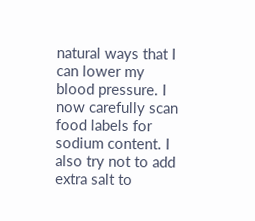natural ways that I can lower my blood pressure. I now carefully scan food labels for sodium content. I also try not to add extra salt to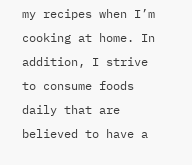my recipes when I’m cooking at home. In addition, I strive to consume foods daily that are believed to have a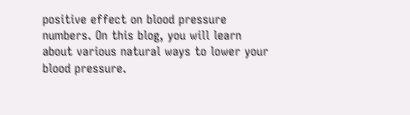positive effect on blood pressure numbers. On this blog, you will learn about various natural ways to lower your blood pressure.